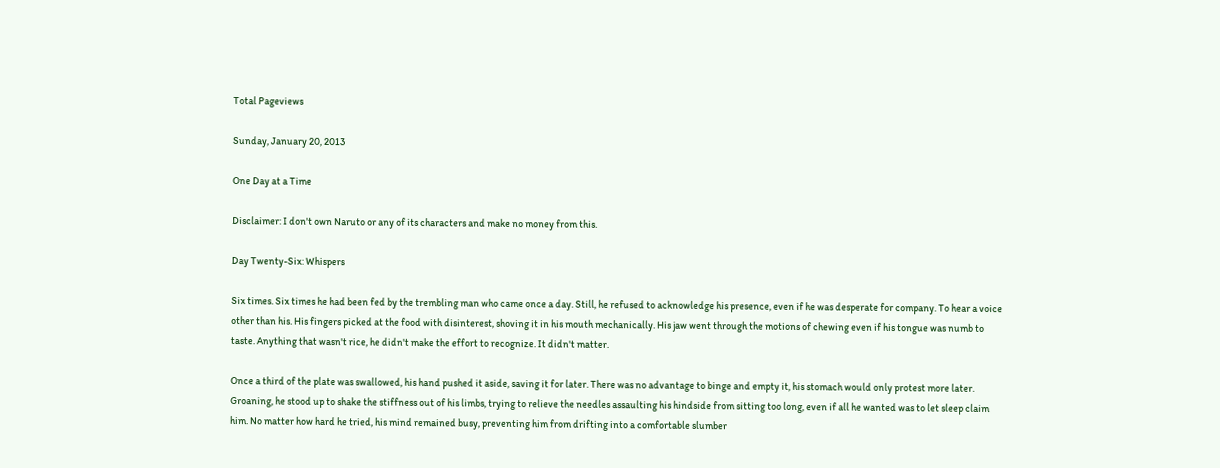Total Pageviews

Sunday, January 20, 2013

One Day at a Time

Disclaimer: I don't own Naruto or any of its characters and make no money from this.

Day Twenty-Six: Whispers

Six times. Six times he had been fed by the trembling man who came once a day. Still, he refused to acknowledge his presence, even if he was desperate for company. To hear a voice other than his. His fingers picked at the food with disinterest, shoving it in his mouth mechanically. His jaw went through the motions of chewing even if his tongue was numb to taste. Anything that wasn't rice, he didn't make the effort to recognize. It didn't matter.

Once a third of the plate was swallowed, his hand pushed it aside, saving it for later. There was no advantage to binge and empty it, his stomach would only protest more later. Groaning, he stood up to shake the stiffness out of his limbs, trying to relieve the needles assaulting his hindside from sitting too long, even if all he wanted was to let sleep claim him. No matter how hard he tried, his mind remained busy, preventing him from drifting into a comfortable slumber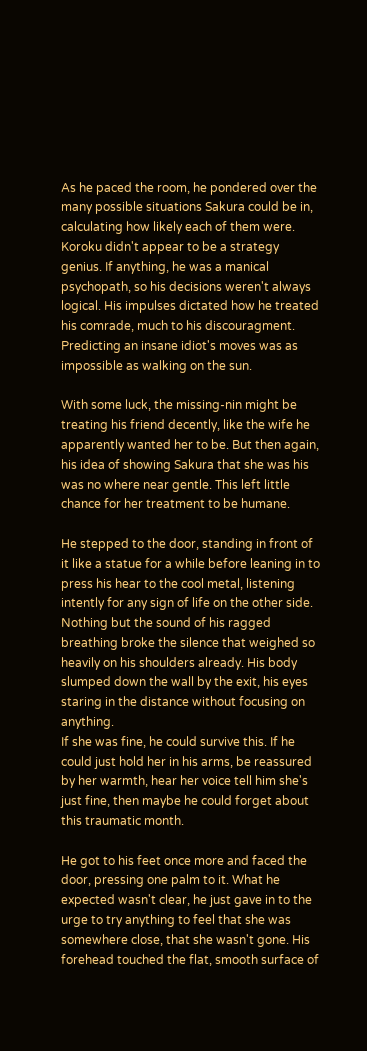As he paced the room, he pondered over the many possible situations Sakura could be in, calculating how likely each of them were. Koroku didn't appear to be a strategy genius. If anything, he was a manical psychopath, so his decisions weren't always logical. His impulses dictated how he treated his comrade, much to his discouragment. Predicting an insane idiot's moves was as impossible as walking on the sun.

With some luck, the missing-nin might be treating his friend decently, like the wife he apparently wanted her to be. But then again, his idea of showing Sakura that she was his was no where near gentle. This left little chance for her treatment to be humane.

He stepped to the door, standing in front of it like a statue for a while before leaning in to press his hear to the cool metal, listening intently for any sign of life on the other side. Nothing but the sound of his ragged breathing broke the silence that weighed so heavily on his shoulders already. His body slumped down the wall by the exit, his eyes staring in the distance without focusing on anything.
If she was fine, he could survive this. If he could just hold her in his arms, be reassured by her warmth, hear her voice tell him she's just fine, then maybe he could forget about this traumatic month.

He got to his feet once more and faced the door, pressing one palm to it. What he expected wasn't clear, he just gave in to the urge to try anything to feel that she was somewhere close, that she wasn't gone. His forehead touched the flat, smooth surface of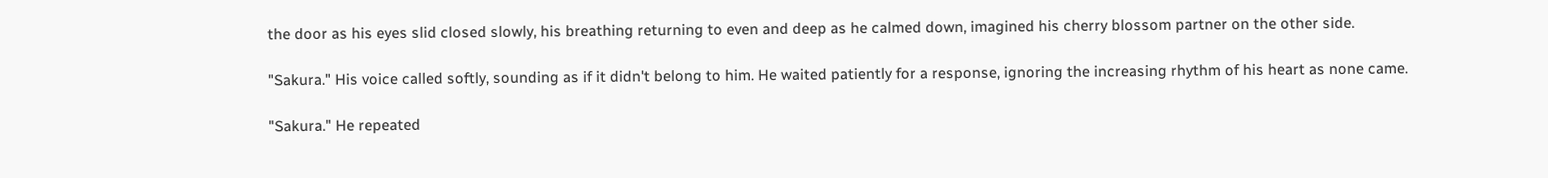the door as his eyes slid closed slowly, his breathing returning to even and deep as he calmed down, imagined his cherry blossom partner on the other side.

"Sakura." His voice called softly, sounding as if it didn't belong to him. He waited patiently for a response, ignoring the increasing rhythm of his heart as none came.

"Sakura." He repeated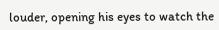louder, opening his eyes to watch the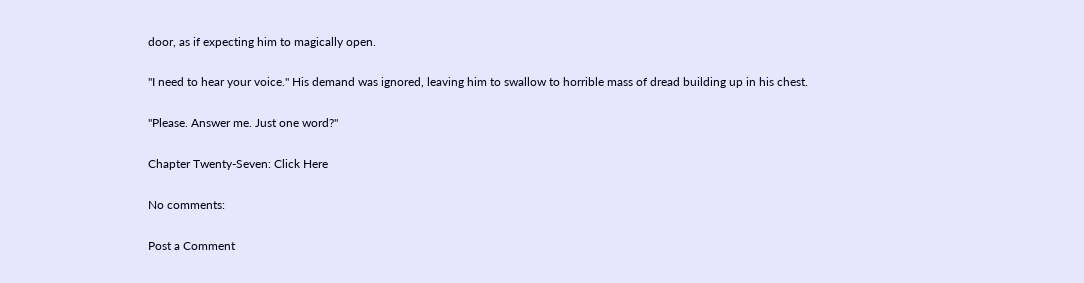door, as if expecting him to magically open.

"I need to hear your voice." His demand was ignored, leaving him to swallow to horrible mass of dread building up in his chest.

"Please. Answer me. Just one word?"

Chapter Twenty-Seven: Click Here

No comments:

Post a Comment